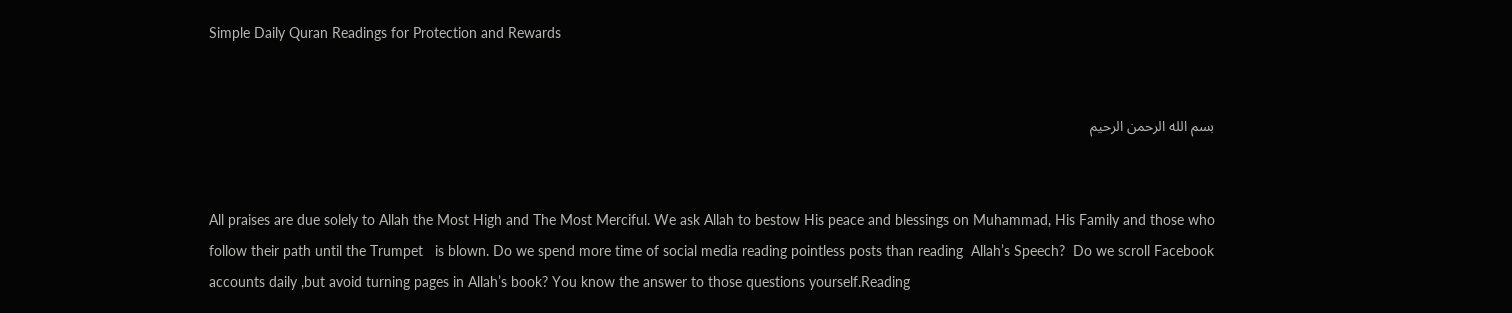Simple Daily Quran Readings for Protection and Rewards


بسم الله الرحمن الرحيم


All praises are due solely to Allah the Most High and The Most Merciful. We ask Allah to bestow His peace and blessings on Muhammad, His Family and those who follow their path until the Trumpet   is blown. Do we spend more time of social media reading pointless posts than reading  Allah’s Speech?  Do we scroll Facebook accounts daily ,but avoid turning pages in Allah’s book? You know the answer to those questions yourself.Reading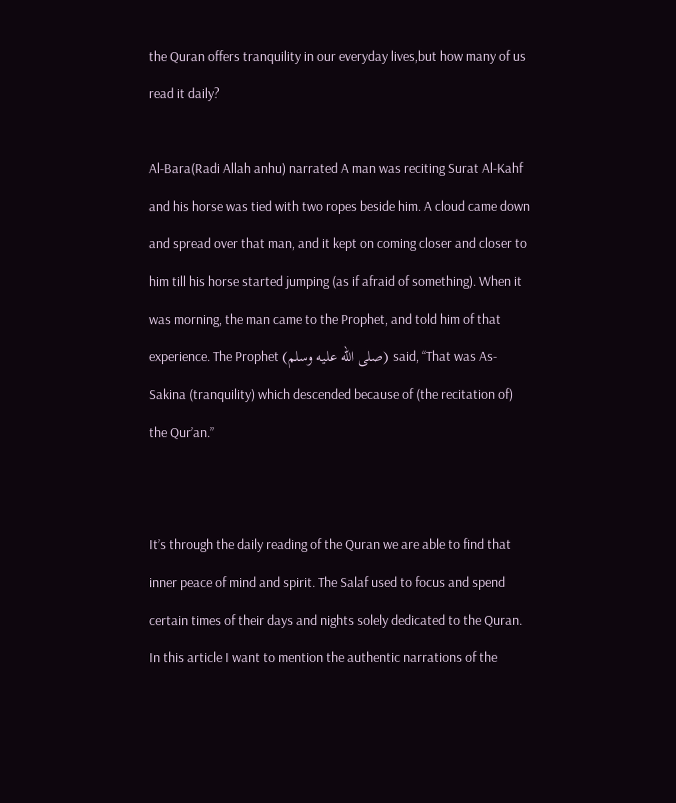the Quran offers tranquility in our everyday lives,but how many of us read it daily?

Al-Bara(Radi Allah anhu) narrated A man was reciting Surat Al-Kahf and his horse was tied with two ropes beside him. A cloud came down and spread over that man, and it kept on coming closer and closer to him till his horse started jumping (as if afraid of something). When it was morning, the man came to the Prophet, and told him of that experience. The Prophet (صلى الله عليه وسلم) said, “That was As-Sakina (tranquility) which descended because of (the recitation of) the Qur’an.”


It’s through the daily reading of the Quran we are able to find that inner peace of mind and spirit. The Salaf used to focus and spend certain times of their days and nights solely dedicated to the Quran. In this article I want to mention the authentic narrations of the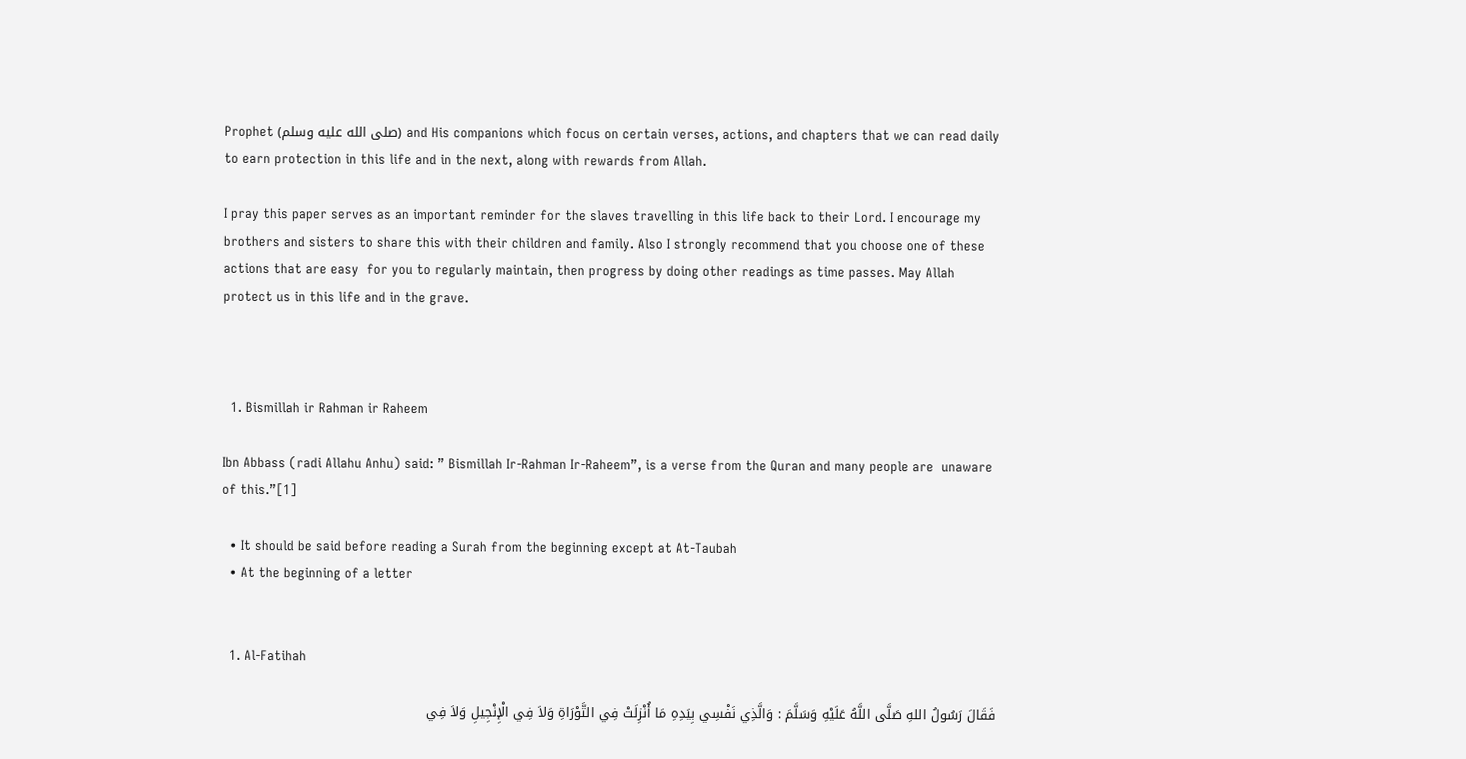Prophet (صلى الله عليه وسلم) and His companions which focus on certain verses, actions, and chapters that we can read daily  to earn protection in this life and in the next, along with rewards from Allah.

I pray this paper serves as an important reminder for the slaves travelling in this life back to their Lord. I encourage my brothers and sisters to share this with their children and family. Also I strongly recommend that you choose one of these actions that are easy  for you to regularly maintain, then progress by doing other readings as time passes. May Allah protect us in this life and in the grave.



  1. Bismillah ir Rahman ir Raheem

Ibn Abbass (radi Allahu Anhu) said: ” Bismillah Ir-Rahman Ir-Raheem”, is a verse from the Quran and many people are  unaware of this.”[1]

  • It should be said before reading a Surah from the beginning except at At-Taubah
  • At the beginning of a letter


  1. Al-Fatihah

فَقَالَ رَسُولُ اللهِ صَلَّى اللَّهُ عَلَيْهِ وَسَلَّمَ : وَالَّذِي نَفْسِي بِيَدِهِ مَا أُنْزِلَتْ فِي التَّوْرَاةِ وَلاَ فِي الْإِنْجِيلِ وَلاَ فِي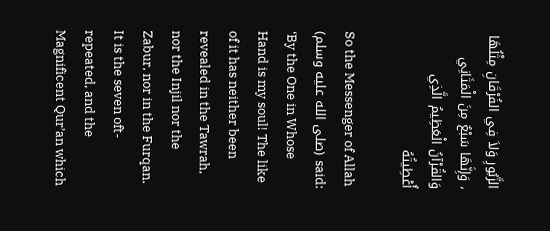الزَّبُورِ وَلاَ فِي الفُرْقَانِ مِثْلُهَا ، وَإِنَّهَا سَبْعٌ مِنَ الْمَثَانِي وَالقُرْآنُ الْعَظِيمُ الَّذِي أُعْطِيتُهُ

So the Messenger of Allah (صلى الله عليه وسلم) said: ‘By the One in Whose Hand is my soul! The like of it has neither been revealed in the Tawrah, nor the Injil nor the Zabur, nor in the Furqan. It is the seven oft-repeated, and the Magnificent Qur’an which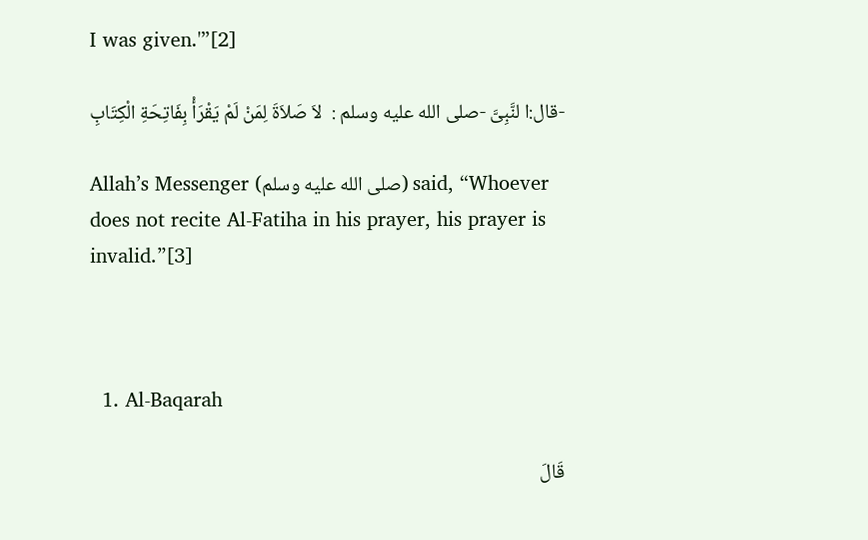I was given.'”[2]

-قال:ا لنَّبِىَّ -صلى الله عليه وسلم :  لاَ صَلاَةَ لِمَنْ لَمْ يَقْرَأْ بِفَاتِحَةِ الْكِتَابِ

Allah’s Messenger (صلى الله عليه وسلم) said, “Whoever does not recite Al-Fatiha in his prayer, his prayer is invalid.”[3]



  1. Al-Baqarah

قَالَ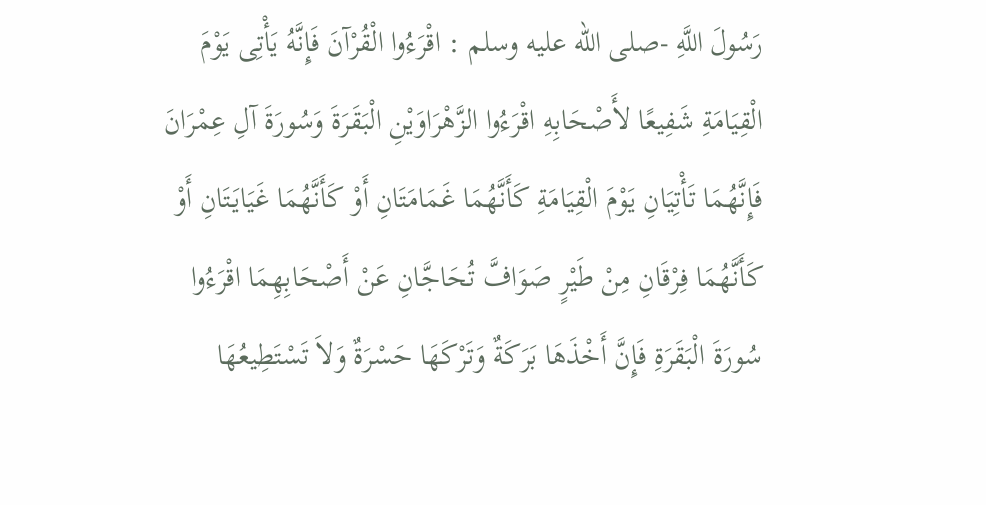رَسُولَ اللَّهِ -صلى الله عليه وسلم : اقْرَءُوا الْقُرْآنَ فَإِنَّهُ يَأْتِى يَوْمَ الْقِيَامَةِ شَفِيعًا لأَصْحَابِهِ اقْرَءُوا الزَّهْرَاوَيْنِ الْبَقَرَةَ وَسُورَةَ آلِ عِمْرَانَ فَإِنَّهُمَا تَأْتِيَانِ يَوْمَ الْقِيَامَةِ كَأَنَّهُمَا غَمَامَتَانِ أَوْ كَأَنَّهُمَا غَيَايَتَانِ أَوْ كَأَنَّهُمَا فِرْقَانِ مِنْ طَيْرٍ صَوَافَّ تُحَاجَّانِ عَنْ أَصْحَابِهِمَا اقْرَءُوا سُورَةَ الْبَقَرَةِ فَإِنَّ أَخْذَهَا بَرَكَةٌ وَتَرْكَهَا حَسْرَةٌ وَلاَ تَسْتَطِيعُهَا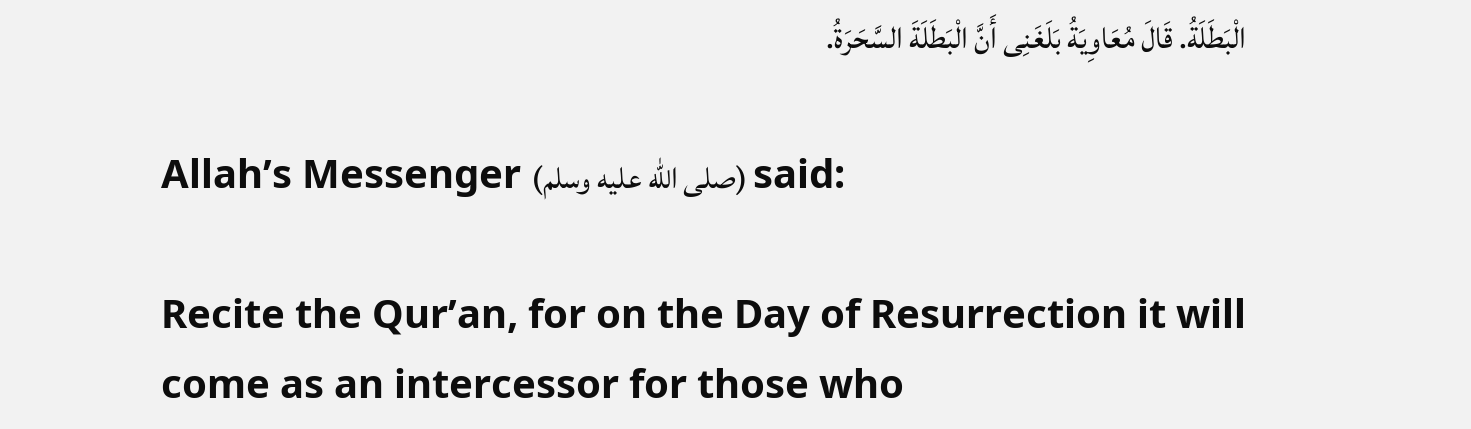الْبَطَلَةُ. قَالَ مُعَاوِيَةُ بَلَغَنِى أَنَّ الْبَطَلَةَ السَّحَرَةُ.

Allah’s Messenger (صلى الله عليه وسلم) said:

Recite the Qur’an, for on the Day of Resurrection it will come as an intercessor for those who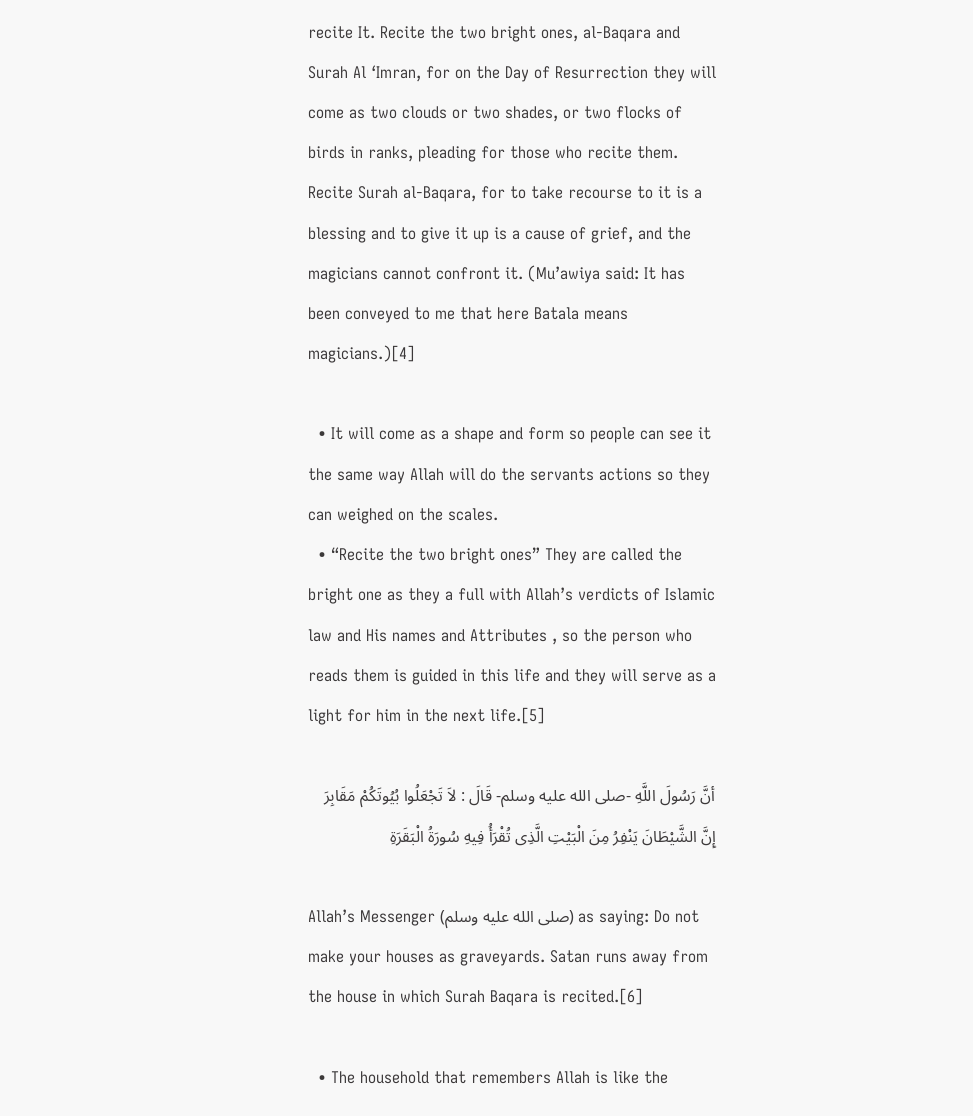recite It. Recite the two bright ones, al-Baqara and Surah Al ‘Imran, for on the Day of Resurrection they will come as two clouds or two shades, or two flocks of birds in ranks, pleading for those who recite them. Recite Surah al-Baqara, for to take recourse to it is a blessing and to give it up is a cause of grief, and the magicians cannot confront it. (Mu’awiya said: It has been conveyed to me that here Batala means magicians.)[4]

  • It will come as a shape and form so people can see it the same way Allah will do the servants actions so they can weighed on the scales.
  • “Recite the two bright ones” They are called the bright one as they a full with Allah’s verdicts of Islamic law and His names and Attributes , so the person who reads them is guided in this life and they will serve as a light for him in the next life.[5]

أنَّ رَسُولَ اللَّهِ -صلى الله عليه وسلم- قَالَ : لاَ تَجْعَلُوا بُيُوتَكُمْ مَقَابِرَ إِنَّ الشَّيْطَانَ يَنْفِرُ مِنَ الْبَيْتِ الَّذِى تُقْرَأُ فِيهِ سُورَةُ الْبَقَرَةِ

Allah’s Messenger (صلى الله عليه وسلم) as saying: Do not make your houses as graveyards. Satan runs away from the house in which Surah Baqara is recited.[6]

  • The household that remembers Allah is like the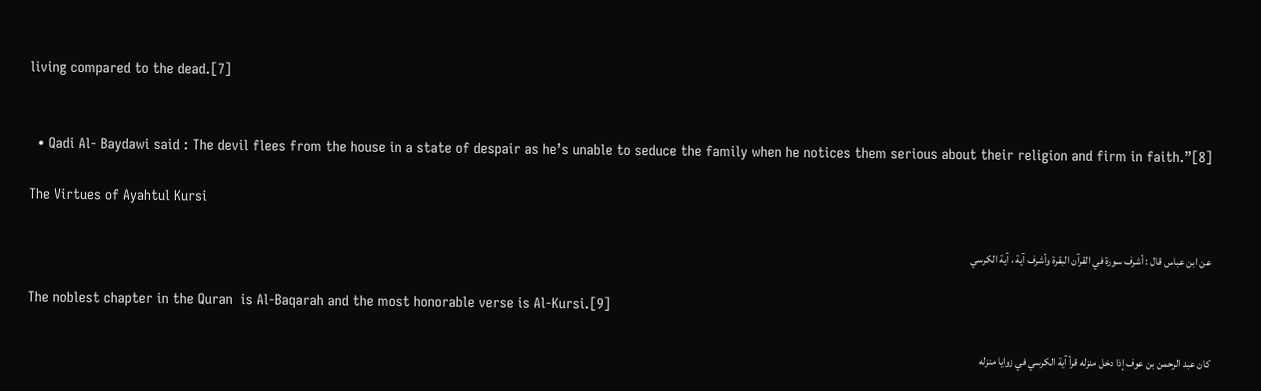living compared to the dead.[7]


  • Qadi Al- Baydawi said : The devil flees from the house in a state of despair as he’s unable to seduce the family when he notices them serious about their religion and firm in faith.”[8]

The Virtues of Ayahtul Kursi

عن ابن عباس قال : أشرف سورة في القرآن البقرة وأشرف آية ، آية الكرسي

The noblest chapter in the Quran  is Al-Baqarah and the most honorable verse is Al-Kursi.[9]

كان عبد الرحمن بن عوف إذا دخل منزله قرأ آية الكرسي في زوايا منزله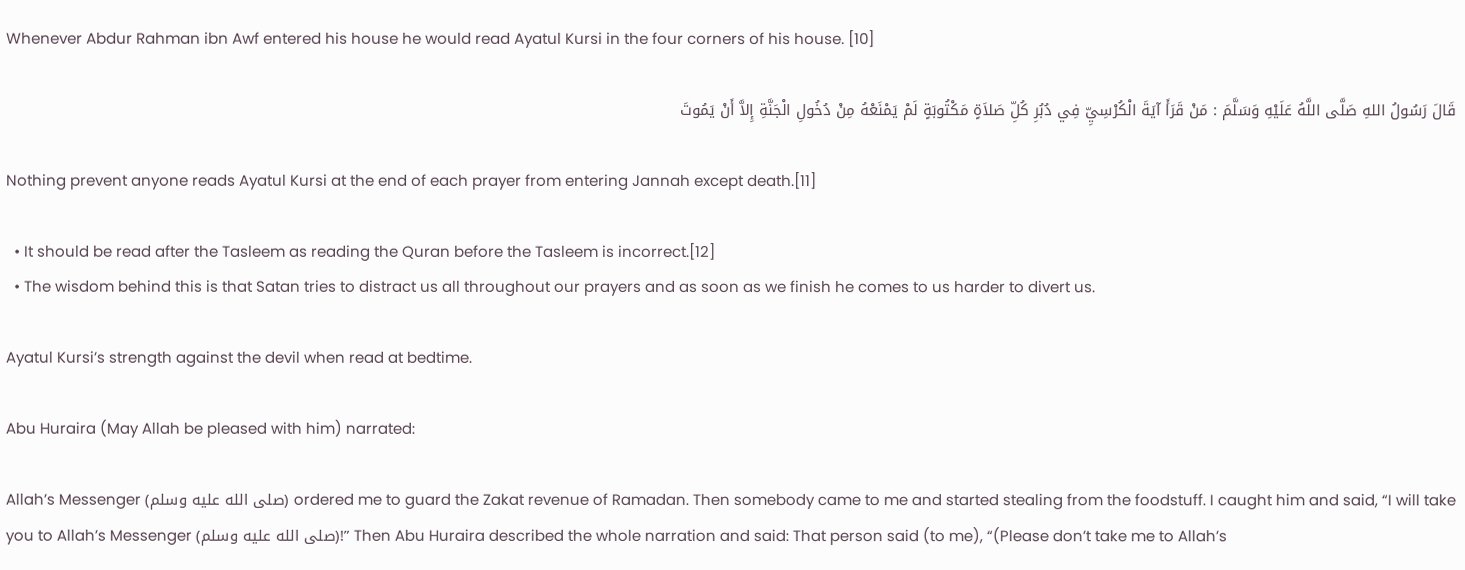Whenever Abdur Rahman ibn Awf entered his house he would read Ayatul Kursi in the four corners of his house. [10]

قَالَ رَسُولُ اللهِ صَلَّى اللَّهُ عَلَيْهِ وَسَلَّمَ : مَنْ قَرَأَ آيَةَ الْكُرْسِيِّ فِي دُبُرِ كُلِّ صَلاَةٍ مَكْتُوبَةٍ لَمْ يَمْنَعْهُ مِنْ دُخُولِ الْجَنَّةِ إِلاَّ أَنْ يَمُوتَ

Nothing prevent anyone reads Ayatul Kursi at the end of each prayer from entering Jannah except death.[11]

  • It should be read after the Tasleem as reading the Quran before the Tasleem is incorrect.[12]
  • The wisdom behind this is that Satan tries to distract us all throughout our prayers and as soon as we finish he comes to us harder to divert us.

Ayatul Kursi’s strength against the devil when read at bedtime.

Abu Huraira (May Allah be pleased with him) narrated:

Allah’s Messenger (صلى الله عليه وسلم) ordered me to guard the Zakat revenue of Ramadan. Then somebody came to me and started stealing from the foodstuff. I caught him and said, “I will take you to Allah’s Messenger (صلى الله عليه وسلم)!” Then Abu Huraira described the whole narration and said: That person said (to me), “(Please don’t take me to Allah’s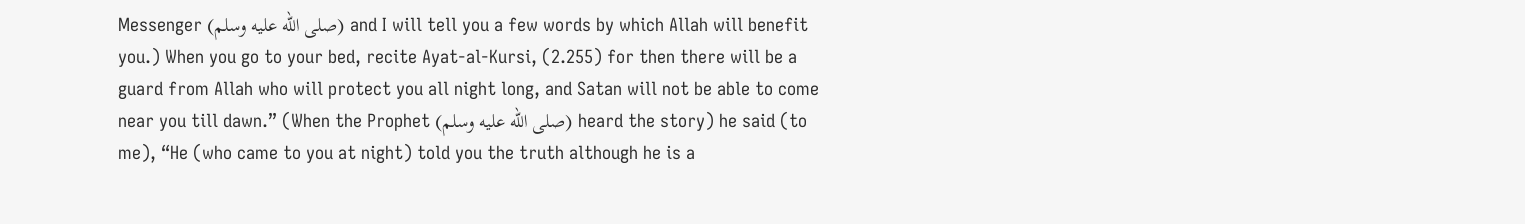Messenger (صلى الله عليه وسلم) and I will tell you a few words by which Allah will benefit you.) When you go to your bed, recite Ayat-al-Kursi, (2.255) for then there will be a guard from Allah who will protect you all night long, and Satan will not be able to come near you till dawn.” (When the Prophet (صلى الله عليه وسلم) heard the story) he said (to me), “He (who came to you at night) told you the truth although he is a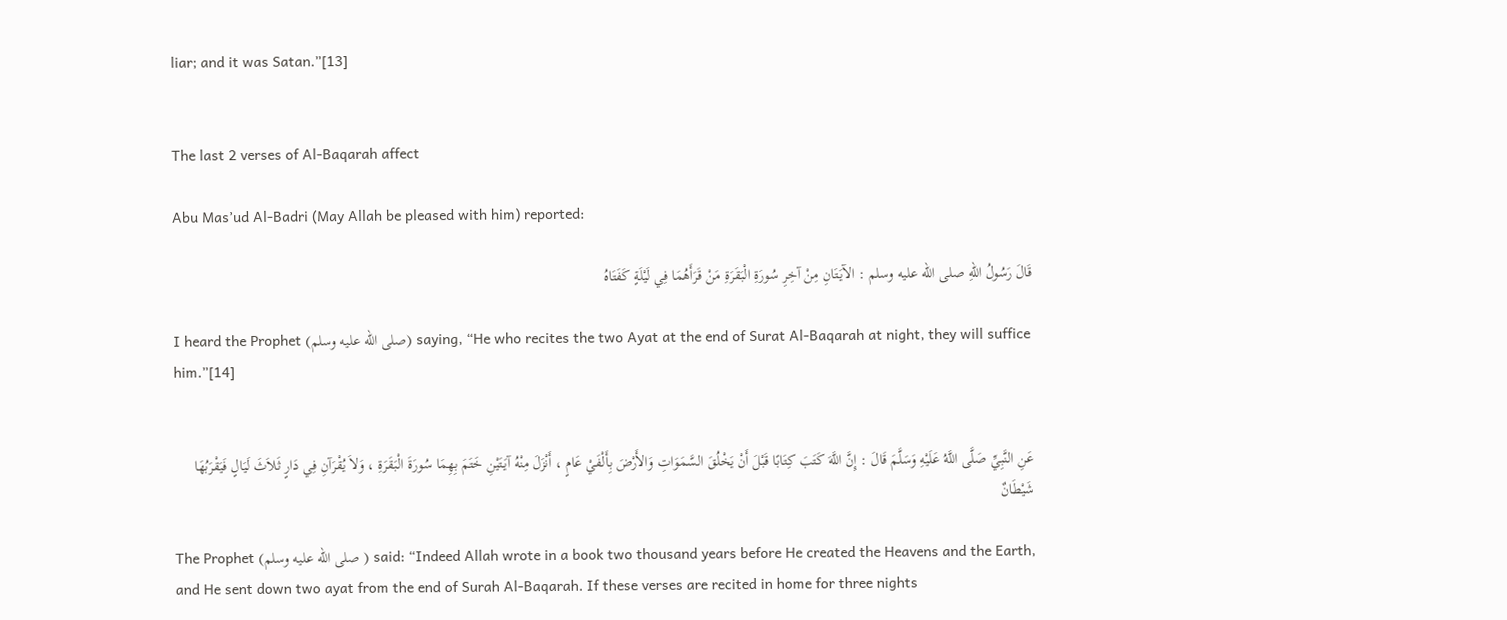liar; and it was Satan.”[13]


The last 2 verses of Al-Baqarah affect

Abu Mas’ud Al-Badri (May Allah be pleased with him) reported:

قَالَ رَسُولُ اللهِ صلى الله عليه وسلم : الآيَتَانِ مِنْ آخِرِ سُورَةِ الْبَقَرَةِ مَنْ قَرَأَهُمَا فِي لَيْلَةٍ كَفَتَاهُ

I heard the Prophet (صلى الله عليه وسلم) saying, “He who recites the two Ayat at the end of Surat Al-Baqarah at night, they will suffice him.”[14]


عَنِ النَّبِيِّ صَلَّى اللَّهُ عَلَيْهِ وَسَلَّمَ قَالَ : إِنَّ اللَّهَ كَتَبَ كِتَابًا قَبْلَ أَنْ يَخْلُقَ السَّمَوَاتِ وَالأَرْضَ بِأَلْفَيْ عَامٍ ، أَنْزَلَ مِنْهُ آيَتَيْنِ خَتَمَ بِهِمَا سُورَةَ الْبَقَرَةِ ، وَلاَ يُقْرَآنِ فِي دَارٍ ثَلاَثَ لَيَالٍ فَيَقْرَبُهَا شَيْطَانٌ

The Prophet (صلى الله عليه وسلم ) said: “Indeed Allah wrote in a book two thousand years before He created the Heavens and the Earth, and He sent down two ayat from the end of Surah Al-Baqarah. If these verses are recited in home for three nights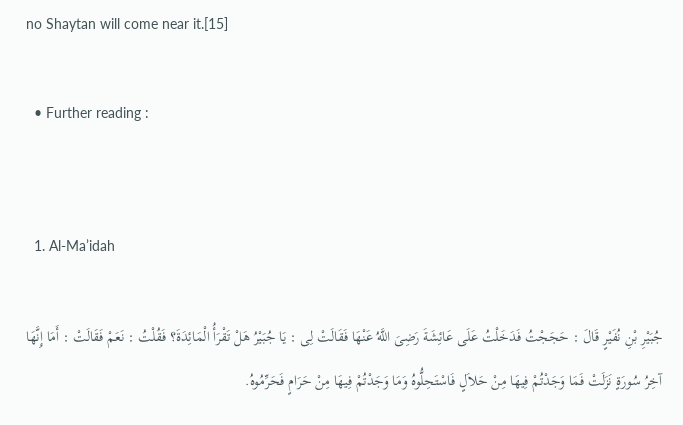no Shaytan will come near it.[15]

  • Further reading :


  1. Al-Ma’idah

جُبَيْرِ بْنِ نُفَيْرٍ قَالَ : حَجَجْتُ فَدَخَلْتُ عَلَى عَائِشَةَ رَضِىَ اللَّهُ عَنْهَا فَقَالَتْ لِى : يَا جُبَيْرُ هَلْ تَقْرَأُ الْمَائِدَةَ؟ فَقُلْتُ : نَعَمْ فَقَالَتْ : أَمَا إِنَّهَا آخِرُ سُورَةٍ نَزَلَتْ فَمَا وَجَدْتُمْ فِيهَا مِنْ حَلاَلٍ فَاسْتَحِلُّوهُ وَمَا وَجَدْتُمْ فِيهَا مِنْ حَرَامٍ فَحَرِّمُوهُ.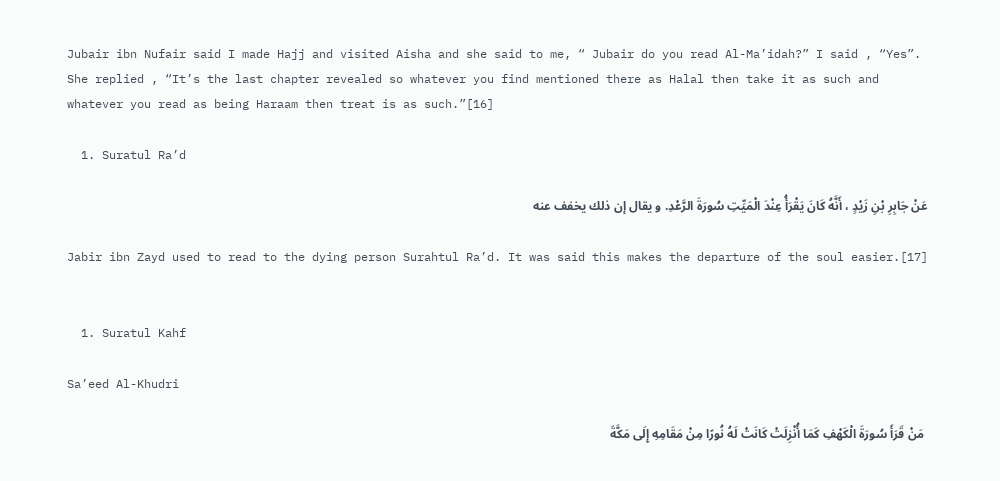Jubair ibn Nufair said I made Hajj and visited Aisha and she said to me, “ Jubair do you read Al-Ma’idah?” I said , “Yes”. She replied , “It’s the last chapter revealed so whatever you find mentioned there as Halal then take it as such and whatever you read as being Haraam then treat is as such.”[16]

  1. Suratul Ra’d

عَنْ جَابِرِ بْنِ زَيْدٍ ، أَنَّهُ كَانَ يَقْرَأُ عِنْدَ الْمَيِّتِ سُورَةَ الرَّعْدِ. و يقال إن ذلك يخفف عنه

Jabir ibn Zayd used to read to the dying person Surahtul Ra’d. It was said this makes the departure of the soul easier.[17]


  1. Suratul Kahf

Sa’eed Al-Khudri

 مَنْ قَرَأَ سُورَةَ الْكَهْفِ كَمَا أُنْزِلَتْ كَانَتْ لَهُ نُورًا مِنْ مَقَامِهِ إِلَى مَكَّةَ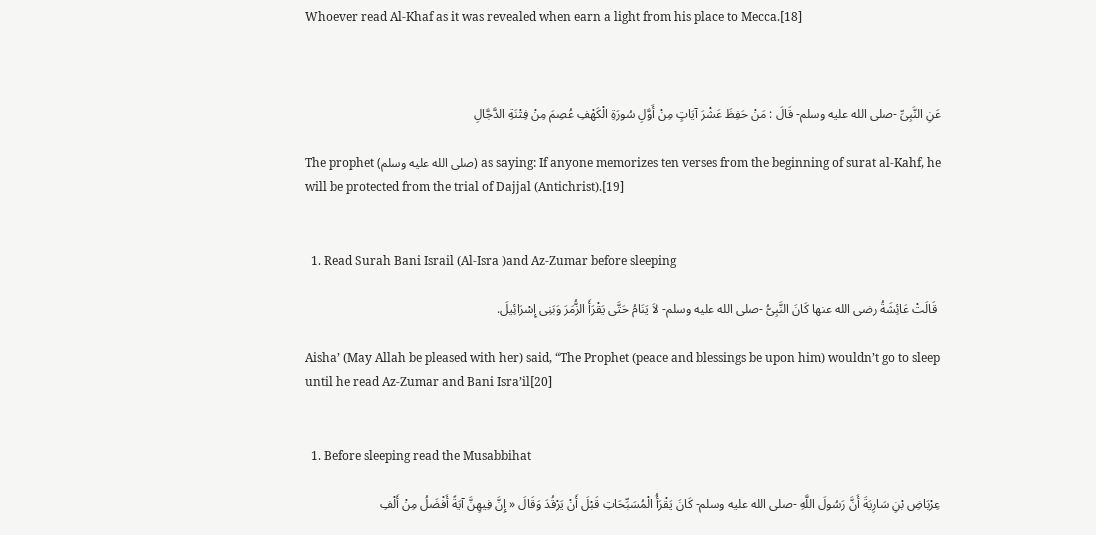Whoever read Al-Khaf as it was revealed when earn a light from his place to Mecca.[18]



عَنِ النَّبِىِّ -صلى الله عليه وسلم- قَالَ : مَنْ حَفِظَ عَشْرَ آيَاتٍ مِنْ أَوَّلِ سُورَةِ الْكَهْفِ عُصِمَ مِنْ فِتْنَةِ الدَّجَّالِ

The prophet (صلى الله عليه وسلم) as saying: If anyone memorizes ten verses from the beginning of surat al-Kahf, he will be protected from the trial of Dajjal (Antichrist).[19]


  1. Read Surah Bani Israil (Al-Isra )and Az-Zumar before sleeping

 قَالَتْ عَائِشَةُ رضى الله عنها كَانَ النَّبِىُّ -صلى الله عليه وسلم- لاَ يَنَامُ حَتَّى يَقْرَأَ الزُّمَرَ وَبَنِى إِسْرَائِيلَ.

Aisha’ (May Allah be pleased with her) said, “The Prophet (peace and blessings be upon him) wouldn’t go to sleep until he read Az-Zumar and Bani Isra’il[20]


  1. Before sleeping read the Musabbihat

عِرْبَاضِ بْنِ سَارِيَةَ أَنَّ رَسُولَ اللَّهِ -صلى الله عليه وسلم- كَانَ يَقْرَأُ الْمُسَبِّحَاتِ قَبْلَ أَنْ يَرْقُدَ وَقَالَ « إِنَّ فِيهِنَّ آيَةً أَفْضَلُ مِنْ أَلْفِ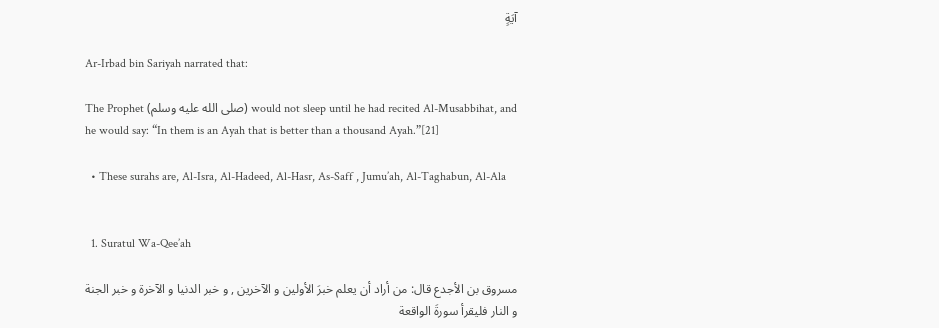آيَةٍ

Ar-Irbad bin Sariyah narrated that:

The Prophet (صلى الله عليه وسلم) would not sleep until he had recited Al-Musabbihat, and he would say: “In them is an Ayah that is better than a thousand Ayah.”[21]

  • These surahs are, Al-Isra, Al-Hadeed, Al-Hasr, As-Saff , Jumu’ah, Al-Taghabun, Al-Ala


  1. Suratul Wa-Qee’ah

مسروق بن الأجدع قال: من أراد أن يعلم خبرَ الأولين و الآخرين , و خبر الدنيا و الآخرة و خبر الجنة و النار فليقرأ سورةَ الواقعة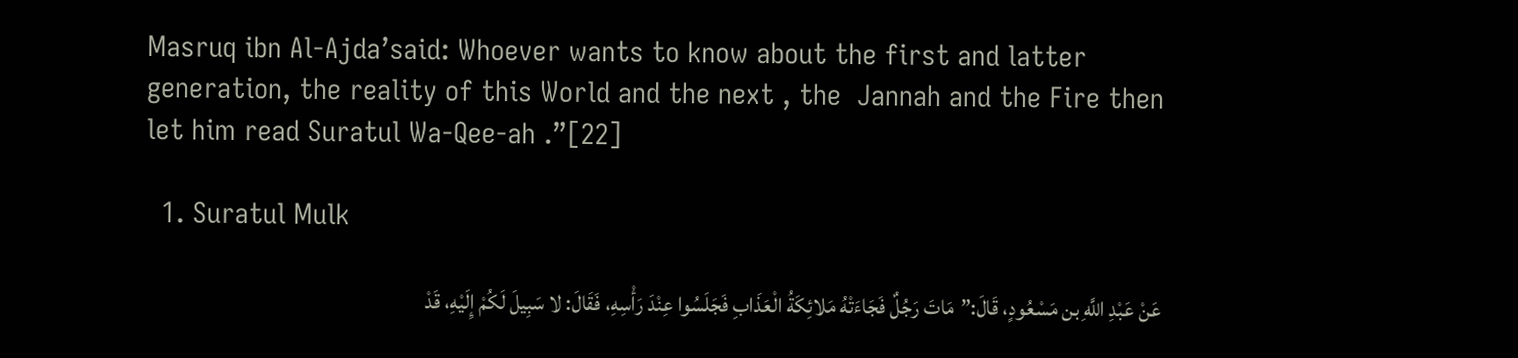Masruq ibn Al-Ajda’said: Whoever wants to know about the first and latter generation, the reality of this World and the next , the  Jannah and the Fire then let him read Suratul Wa-Qee-ah .”[22]

  1. Suratul Mulk

عَنْ عَبْدِ اللَّهِ بن مَسْعُودٍ، قَالَ:”مَاتَ رَجُلٌ فَجَاءَتْهُ مَلائِكَةُ الْعَذَابِ فَجَلَسُوا عِنْدَ رَأْسِهِ، فَقَالَ: لا سَبِيلَ لَكُمْ إِلَيْهِ، قَدْ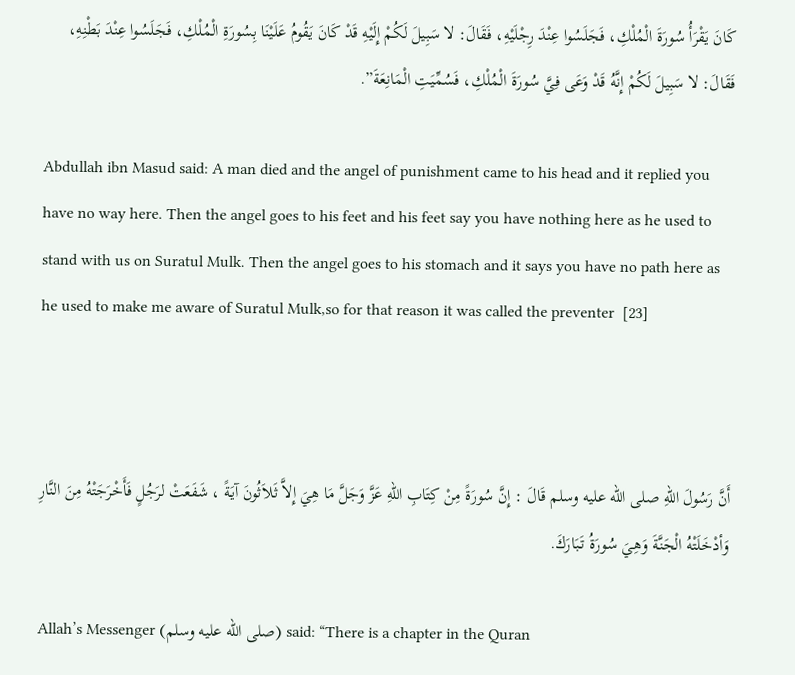كَانَ يَقْرَأُ سُورَةَ الْمُلْكِ، فَجَلَسُوا عِنْدَ رِجْلَيْهِ، فَقَالَ: لا سَبِيلَ لَكُمْ إِلَيْهِ قَدْ كَانَ يَقُومُ عَلَيْنَا بِسُورَةِ الْمُلْكِ، فَجَلَسُوا عِنْدَ بَطْنِهِ، فَقَالَ: لا سَبِيلَ لَكُمْ إِنَّهُ قَدْ وَعَى فِيَّ سُورَةَ الْمُلْكِ، فَسُمِّيَتِ الْمَانِعَةَ”.

Abdullah ibn Masud said: A man died and the angel of punishment came to his head and it replied you have no way here. Then the angel goes to his feet and his feet say you have nothing here as he used to stand with us on Suratul Mulk. Then the angel goes to his stomach and it says you have no path here as he used to make me aware of Suratul Mulk,so for that reason it was called the preventer  [23]



أَنَّ رَسُولَ اللهِ صلى الله عليه وسلم قَالَ : إِنَّ سُورَةً مِنْ كِتَابِ اللهِ عَزَّ وَجَلَّ مَا هِيَ إِلاَّ ثَلاَثُونَ آيَةً ، شَفَعَتْ لرَجُلٍ فَأَخْرَجَتْهُ مِنَ النَّارِ وَأدْخَلَتْهُ الْجَنَّةَ وَهِيَ سُورَةُ تَبَارَكَ.

Allah’s Messenger (صلى الله عليه وسلم) said: “There is a chapter in the Quran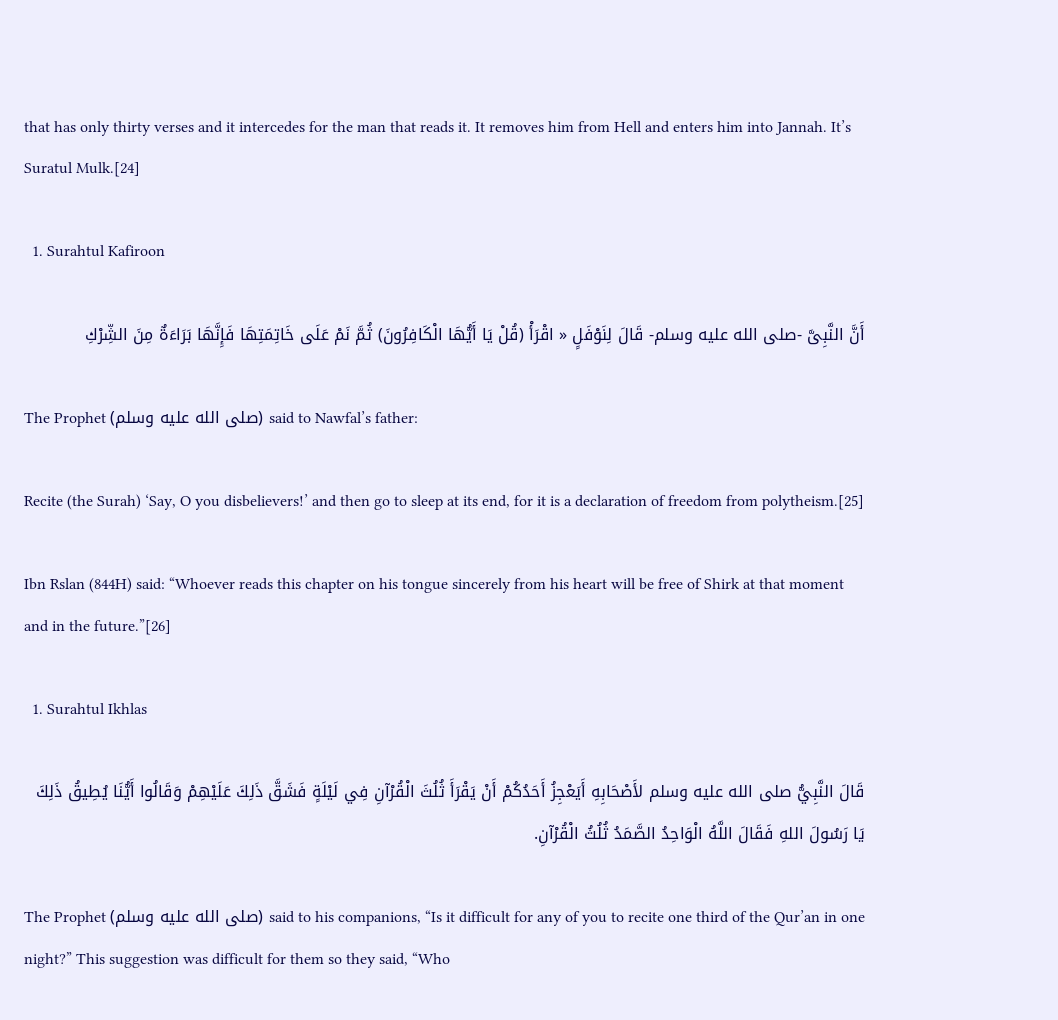that has only thirty verses and it intercedes for the man that reads it. It removes him from Hell and enters him into Jannah. It’s Suratul Mulk.[24]

  1. Surahtul Kafiroon

أَنَّ النَّبِىَّ -صلى الله عليه وسلم- قَالَ لِنَوْفَلٍ « اقْرَأْ (قُلْ يَا أَيُّهَا الْكَافِرُونَ) ثُمَّ نَمْ عَلَى خَاتِمَتِهَا فَإِنَّهَا بَرَاءَةٌ مِنَ الشِّرْكِ

The Prophet (صلى الله عليه وسلم) said to Nawfal’s father:

Recite (the Surah) ‘Say, O you disbelievers!’ and then go to sleep at its end, for it is a declaration of freedom from polytheism.[25]

Ibn Rslan (844H) said: “Whoever reads this chapter on his tongue sincerely from his heart will be free of Shirk at that moment and in the future.”[26]

  1. Surahtul Ikhlas

قَالَ النَّبِيُّ صلى الله عليه وسلم لأَصْحَابِهِ أَيَعْجِزُ أَحَدُكُمْ أَنْ يَقْرَأَ ثُلُثَ الْقُرْآنِ فِي لَيْلَةٍ فَشَقَّ ذَلِكَ عَلَيْهِمْ وَقَالُوا أَيُّنَا يُطِيقُ ذَلِكَ يَا رَسُولَ اللهِ فَقَالَ اللَّهُ الْوَاحِدُ الصَّمَدُ ثُلُثُ الْقُرْآنِ.

The Prophet (صلى الله عليه وسلم) said to his companions, “Is it difficult for any of you to recite one third of the Qur’an in one night?” This suggestion was difficult for them so they said, “Who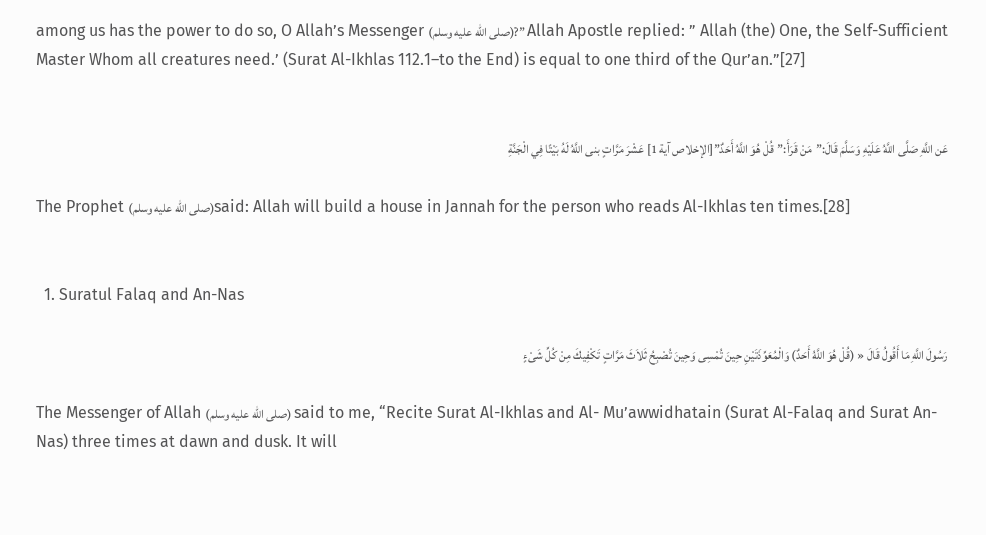among us has the power to do so, O Allah’s Messenger (صلى الله عليه وسلم)?” Allah Apostle replied: ” Allah (the) One, the Self-Sufficient Master Whom all creatures need.’ (Surat Al-Ikhlas 112.1–to the End) is equal to one third of the Qur’an.”[27]


عَن اللَّهِ صَلَّى اللَّهُ عَلَيْهِ وَسَلَّمَ قَالَ:”مَنْ قَرَأَ:”قُلْ هُوَ اللَّهُ أَحَدٌ”[الإخلاص آية 1] عَشْرَ مَرَّاتٍ بنى اللَّهُ لَهُ بَيْتًا فِي الْجَنَّةِ

The Prophet (صلى الله عليه وسلم)said: Allah will build a house in Jannah for the person who reads Al-Ikhlas ten times.[28]


  1. Suratul Falaq and An-Nas

رَسُولَ اللَّهِ مَا أَقُولُ قَالَ « (قُلْ هُوَ اللَّهُ أَحَدٌ) وَالْمُعَوِّذَتَيْنِ حِينَ تُمْسِى وَحِينَ تُصْبِحُ ثَلاَثَ مَرَّاتٍ تَكْفِيكَ مِنْ كُلِّ شَىْءٍ

The Messenger of Allah (صلى الله عليه وسلم) said to me, “Recite Surat Al-Ikhlas and Al- Mu’awwidhatain (Surat Al-Falaq and Surat An-Nas) three times at dawn and dusk. It will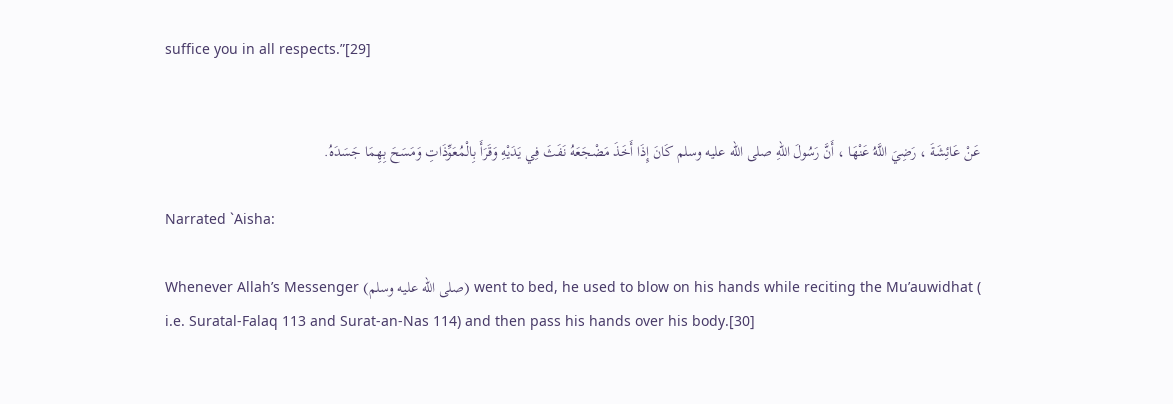suffice you in all respects.”[29]


عَنْ عَائِشَةَ ، رَضِيَ اللَّهُ عَنْهَا ، أَنَّ رَسُولَ اللهِ صلى الله عليه وسلم كَانَ إِذَا أَخَذَ مَضْجَعَهُ نَفَثَ فِي يَدَيْهِ وَقَرَأَ بِالْمُعَوِّذَاتِ وَمَسَحَ بِهِمَا جَسَدَهُ.

Narrated `Aisha:

Whenever Allah’s Messenger (صلى الله عليه وسلم) went to bed, he used to blow on his hands while reciting the Mu’auwidhat ( i.e. Suratal-Falaq 113 and Surat-an-Nas 114) and then pass his hands over his body.[30]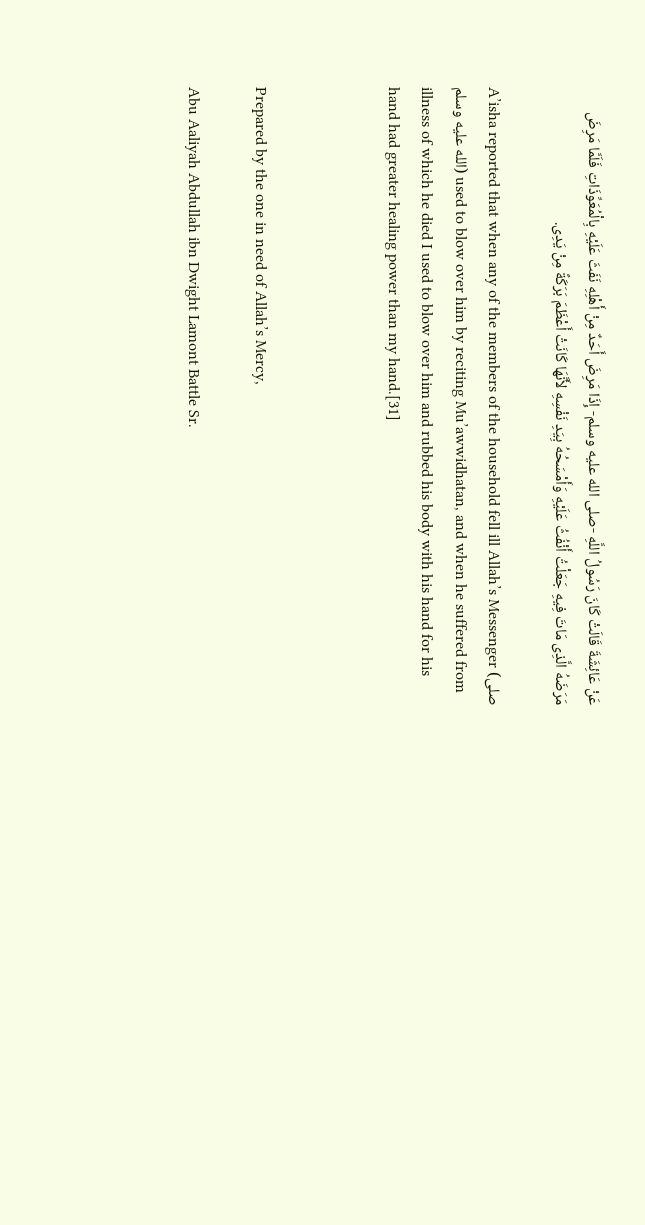عَنْ عَائِشَةَ قَالَتْ كَانَ رَسُولُ اللَّهِ -صلى الله عليه وسلم- إِذَا مَرِضَ أَحَدٌ مِنْ أَهْلِهِ نَفَثَ عَلَيْهِ بِالْمُعَوِّذَاتِ فَلَمَّا مَرِضَ مَرَضَهُ الَّذِى مَاتَ فِيهِ جَعَلْتُ أَنْفُثُ عَلَيْهِ وَأَمْسَحُهُ بِيَدِ نَفْسِهِ لأَنَّهَا كَانَتْ أَعْظَمَ بَرَكَةً مِنْ يَدِى.

A’isha reported that when any of the members of the household fell ill Allah’s Messenger (صلى الله عليه وسلم) used to blow over him by reciting Mu’awwidhatan, and when he suffered from illness of which he died I used to blow over him and rubbed his body with his hand for his hand had greater healing power than my hand.[31]



Prepared by the one in need of Allah’s Mercy,

Abu Aaliyah Abdullah ibn Dwight Lamont Battle Sr.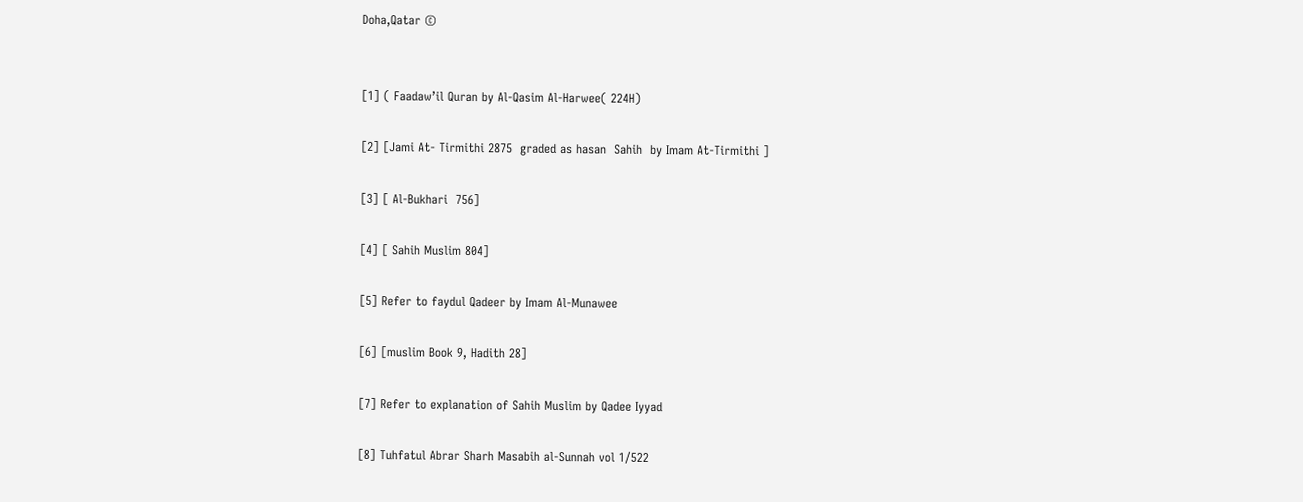Doha,Qatar ©


[1] ( Faadaw’il Quran by Al-Qasim Al-Harwee( 224H)

[2] [Jami At- Tirmithi 2875  graded as hasan  Sahih  by Imam At-Tirmithi ]

[3] [ Al-Bukhari  756]

[4] [ Sahih Muslim 804]

[5] Refer to faydul Qadeer by Imam Al-Munawee

[6] [muslim Book 9, Hadith 28]

[7] Refer to explanation of Sahih Muslim by Qadee Iyyad

[8] Tuhfatul Abrar Sharh Masabih al-Sunnah vol 1/522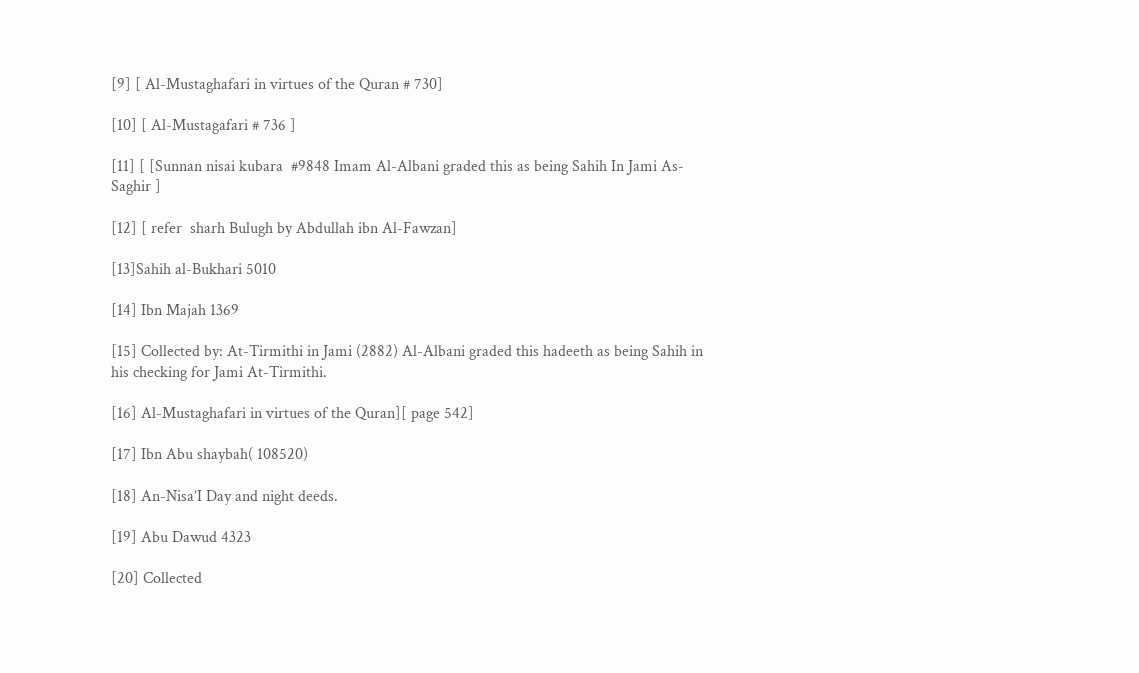[9] [ Al-Mustaghafari in virtues of the Quran # 730]

[10] [ Al-Mustagafari # 736 ]

[11] [ [Sunnan nisai kubara  #9848 Imam Al-Albani graded this as being Sahih In Jami As-Saghir ]

[12] [ refer  sharh Bulugh by Abdullah ibn Al-Fawzan]

[13]Sahih al-Bukhari 5010

[14] Ibn Majah 1369

[15] Collected by: At-Tirmithi in Jami (2882) Al-Albani graded this hadeeth as being Sahih in his checking for Jami At-Tirmithi.

[16] Al-Mustaghafari in virtues of the Quran][ page 542]

[17] Ibn Abu shaybah( 108520)

[18] An-Nisa’I Day and night deeds.

[19] Abu Dawud 4323

[20] Collected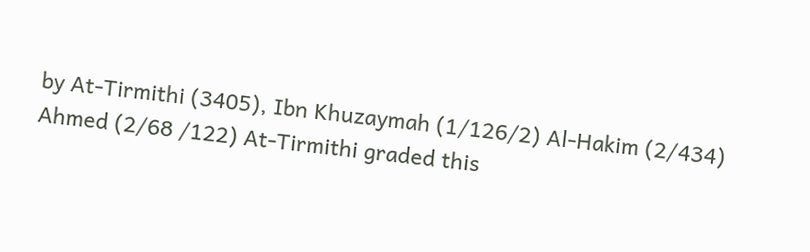by At-Tirmithi (3405), Ibn Khuzaymah (1/126/2) Al-Hakim (2/434) Ahmed (2/68 /122) At-Tirmithi graded this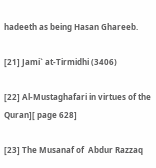hadeeth as being Hasan Ghareeb.

[21] Jami` at-Tirmidhi (3406)

[22] Al-Mustaghafari in virtues of the Quran][ page 628]

[23] The Musanaf of  Abdur Razzaq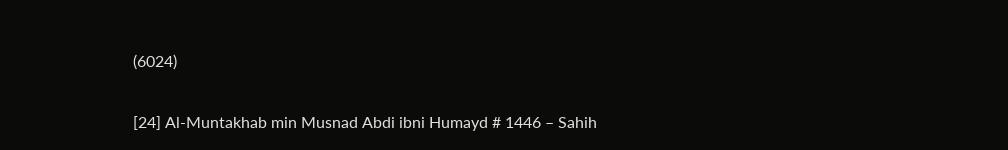(6024)

[24] Al-Muntakhab min Musnad Abdi ibni Humayd # 1446 – Sahih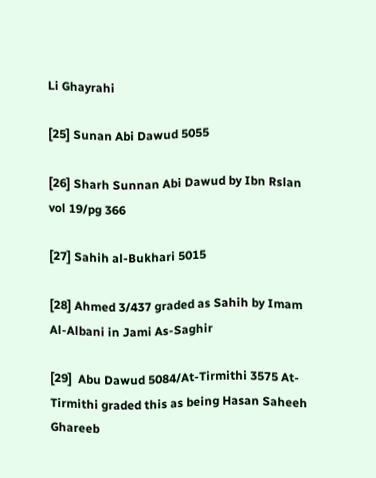Li Ghayrahi

[25] Sunan Abi Dawud 5055

[26] Sharh Sunnan Abi Dawud by Ibn Rslan vol 19/pg 366

[27] Sahih al-Bukhari 5015

[28] Ahmed 3/437 graded as Sahih by Imam Al-Albani in Jami As-Saghir

[29]  Abu Dawud 5084/At-Tirmithi 3575 At-Tirmithi graded this as being Hasan Saheeh Ghareeb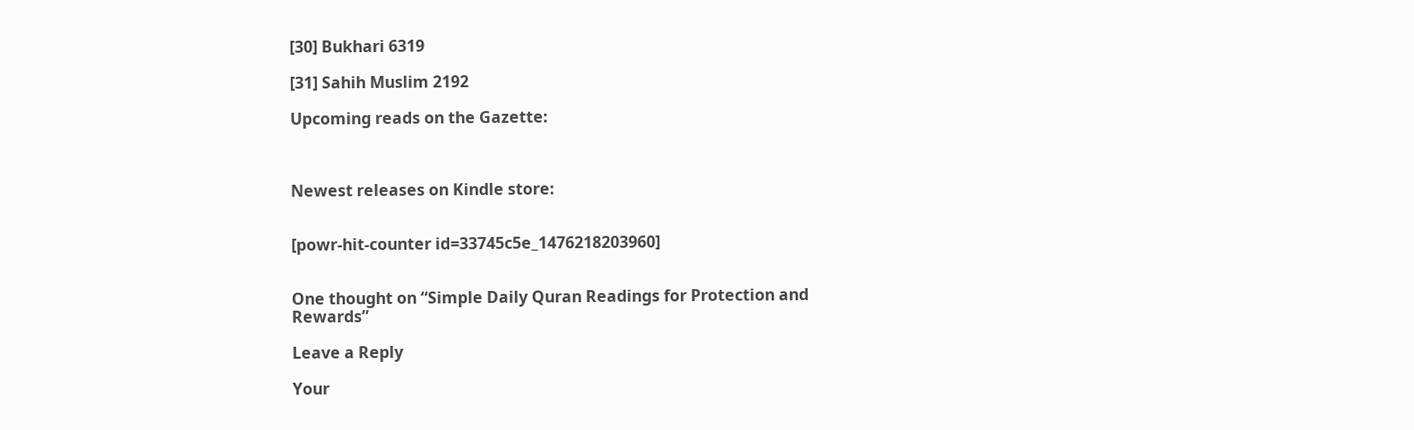[30] Bukhari 6319

[31] Sahih Muslim 2192

Upcoming reads on the Gazette:



Newest releases on Kindle store:


[powr-hit-counter id=33745c5e_1476218203960]


One thought on “Simple Daily Quran Readings for Protection and Rewards”

Leave a Reply

Your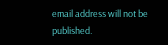email address will not be published.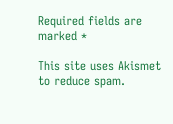Required fields are marked *

This site uses Akismet to reduce spam.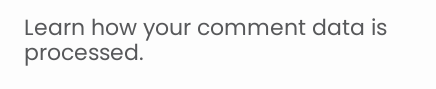Learn how your comment data is processed.